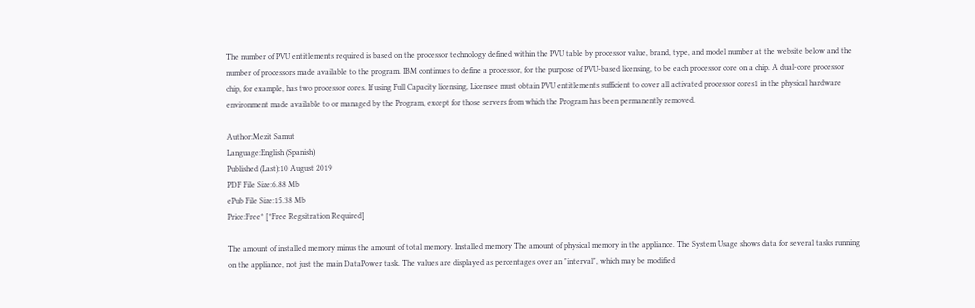The number of PVU entitlements required is based on the processor technology defined within the PVU table by processor value, brand, type, and model number at the website below and the number of processors made available to the program. IBM continues to define a processor, for the purpose of PVU-based licensing, to be each processor core on a chip. A dual-core processor chip, for example, has two processor cores. If using Full Capacity licensing, Licensee must obtain PVU entitlements sufficient to cover all activated processor cores1 in the physical hardware environment made available to or managed by the Program, except for those servers from which the Program has been permanently removed.

Author:Mezit Samut
Language:English (Spanish)
Published (Last):10 August 2019
PDF File Size:6.88 Mb
ePub File Size:15.38 Mb
Price:Free* [*Free Regsitration Required]

The amount of installed memory minus the amount of total memory. Installed memory The amount of physical memory in the appliance. The System Usage shows data for several tasks running on the appliance, not just the main DataPower task. The values are displayed as percentages over an "interval", which may be modified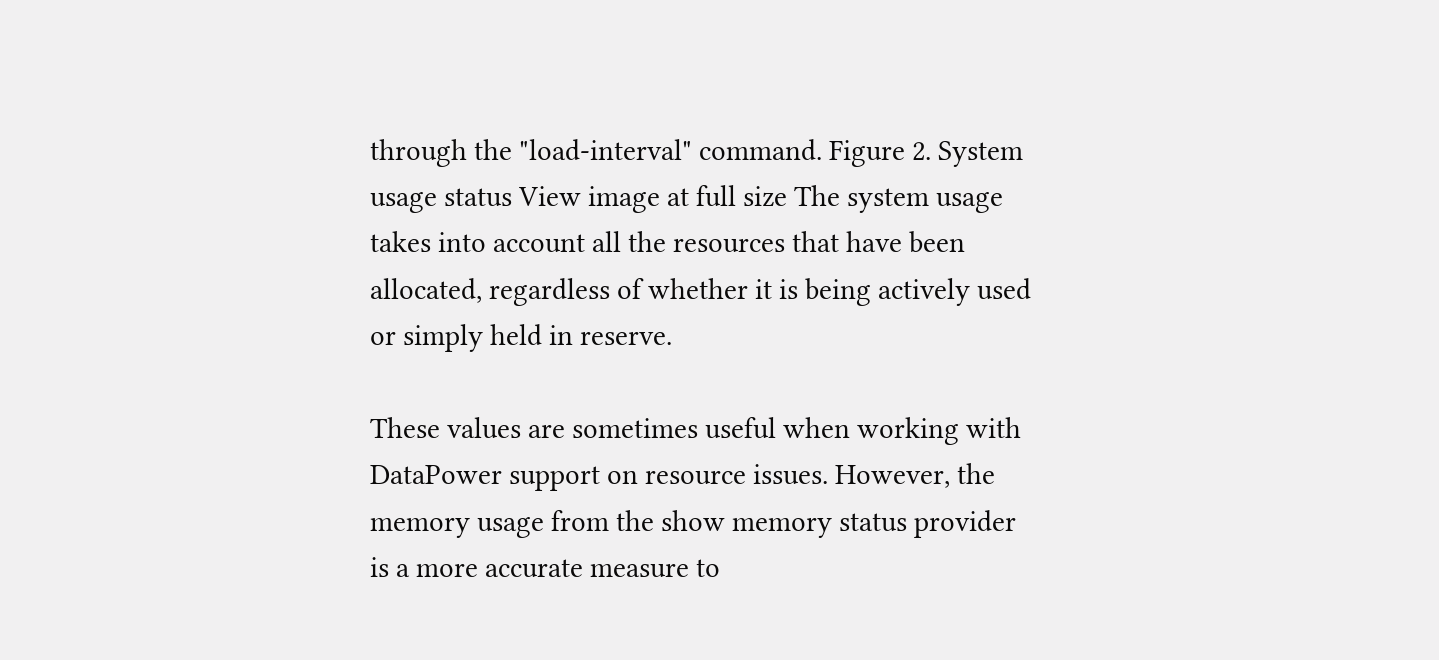through the "load-interval" command. Figure 2. System usage status View image at full size The system usage takes into account all the resources that have been allocated, regardless of whether it is being actively used or simply held in reserve.

These values are sometimes useful when working with DataPower support on resource issues. However, the memory usage from the show memory status provider is a more accurate measure to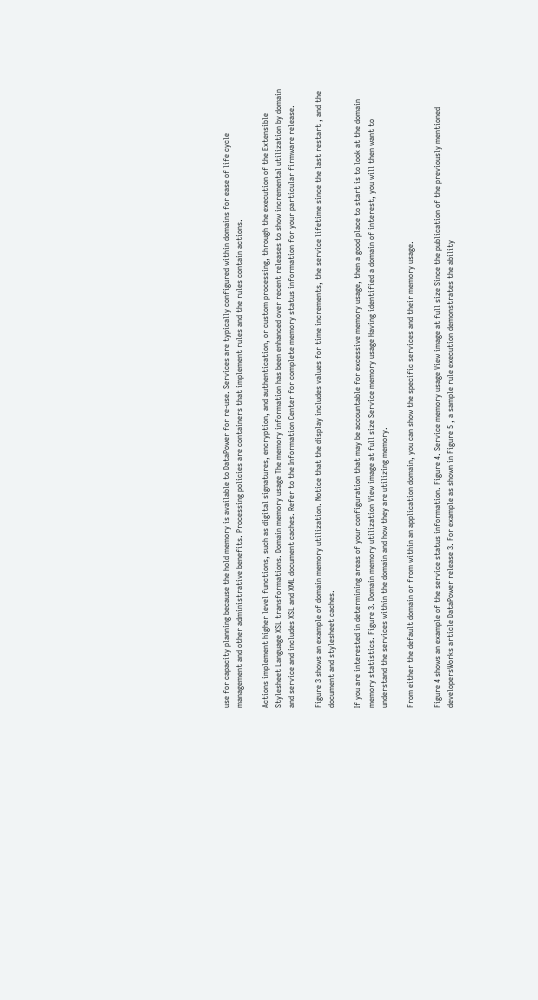use for capacity planning because the hold memory is available to DataPower for re-use. Services are typically configured within domains for ease of life cycle management and other administrative benefits. Processing policies are containers that implement rules and the rules contain actions.

Actions implement higher level functions, such as digital signatures, encryption, and authentication, or custom processing, through the execution of the Extensible Stylesheet Language XSL transformations. Domain memory usage The memory information has been enhanced over recent releases to show incremental utilization by domain and service and includes XSL and XML document caches. Refer to the Information Center for complete memory status information for your particular firmware release.

Figure 3 shows an example of domain memory utilization. Notice that the display includes values for time increments, the service lifetime since the last restart , and the document and stylesheet caches.

If you are interested in determining areas of your configuration that may be accountable for excessive memory usage, then a good place to start is to look at the domain memory statistics. Figure 3. Domain memory utilization View image at full size Service memory usage Having identified a domain of interest, you will then want to understand the services within the domain and how they are utilizing memory.

From either the default domain or from within an application domain, you can show the specific services and their memory usage.

Figure 4 shows an example of the service status information. Figure 4. Service memory usage View image at full size Since the publication of the previously mentioned developersWorks article DataPower release 3. For example as shown in Figure 5 , a sample rule execution demonstrates the ability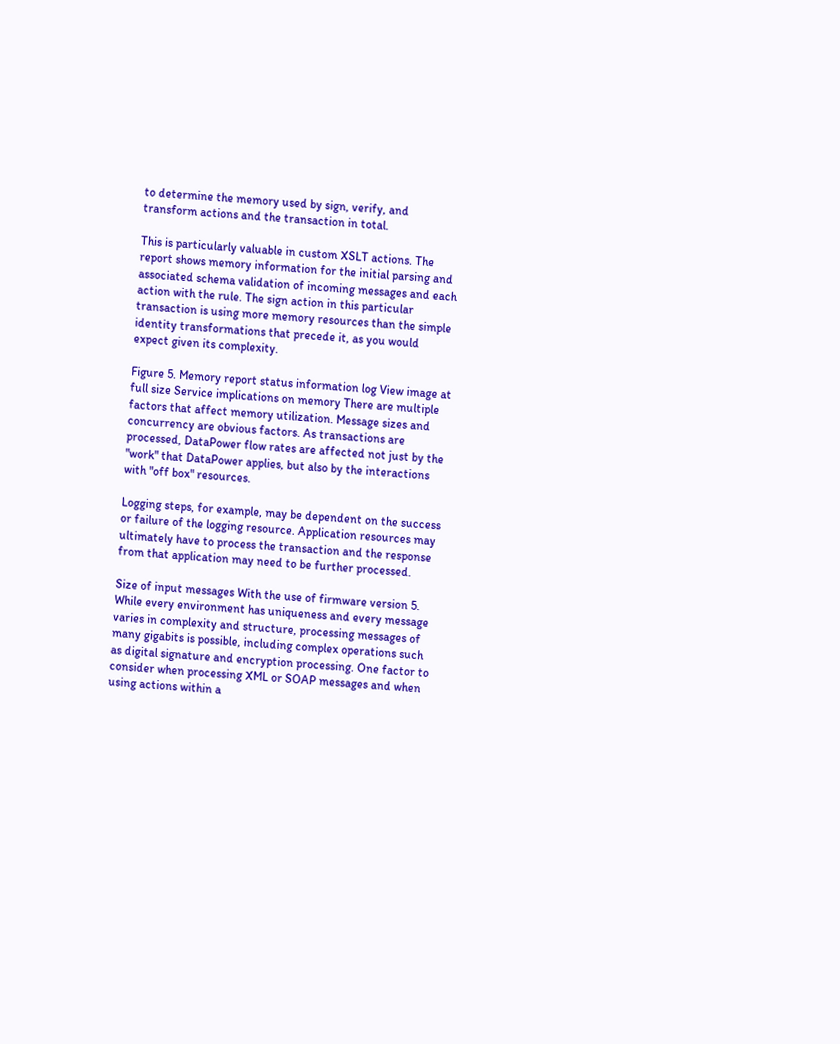to determine the memory used by sign, verify, and transform actions and the transaction in total.

This is particularly valuable in custom XSLT actions. The report shows memory information for the initial parsing and associated schema validation of incoming messages and each action with the rule. The sign action in this particular transaction is using more memory resources than the simple identity transformations that precede it, as you would expect given its complexity.

Figure 5. Memory report status information log View image at full size Service implications on memory There are multiple factors that affect memory utilization. Message sizes and concurrency are obvious factors. As transactions are processed, DataPower flow rates are affected not just by the "work" that DataPower applies, but also by the interactions with "off box" resources.

Logging steps, for example, may be dependent on the success or failure of the logging resource. Application resources may ultimately have to process the transaction and the response from that application may need to be further processed.

Size of input messages With the use of firmware version 5. While every environment has uniqueness and every message varies in complexity and structure, processing messages of many gigabits is possible, including complex operations such as digital signature and encryption processing. One factor to consider when processing XML or SOAP messages and when using actions within a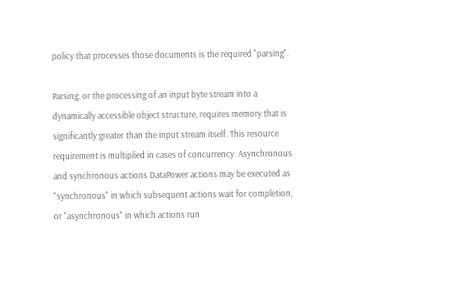policy that processes those documents is the required "parsing".

Parsing, or the processing of an input byte stream into a dynamically accessible object structure, requires memory that is significantly greater than the input stream itself. This resource requirement is multiplied in cases of concurrency. Asynchronous and synchronous actions DataPower actions may be executed as "synchronous" in which subsequent actions wait for completion, or "asynchronous" in which actions run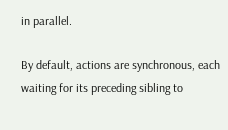in parallel.

By default, actions are synchronous, each waiting for its preceding sibling to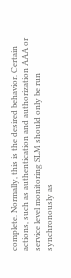complete. Normally, this is the desired behavior. Certain actions, such as authentication and authorization AAA or service level monitoring SLM should only be run synchronously as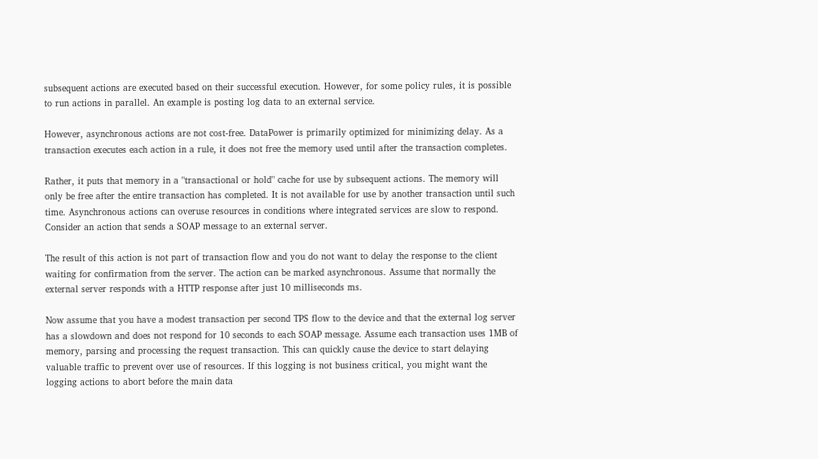subsequent actions are executed based on their successful execution. However, for some policy rules, it is possible to run actions in parallel. An example is posting log data to an external service.

However, asynchronous actions are not cost-free. DataPower is primarily optimized for minimizing delay. As a transaction executes each action in a rule, it does not free the memory used until after the transaction completes.

Rather, it puts that memory in a "transactional or hold" cache for use by subsequent actions. The memory will only be free after the entire transaction has completed. It is not available for use by another transaction until such time. Asynchronous actions can overuse resources in conditions where integrated services are slow to respond. Consider an action that sends a SOAP message to an external server.

The result of this action is not part of transaction flow and you do not want to delay the response to the client waiting for confirmation from the server. The action can be marked asynchronous. Assume that normally the external server responds with a HTTP response after just 10 milliseconds ms.

Now assume that you have a modest transaction per second TPS flow to the device and that the external log server has a slowdown and does not respond for 10 seconds to each SOAP message. Assume each transaction uses 1MB of memory, parsing and processing the request transaction. This can quickly cause the device to start delaying valuable traffic to prevent over use of resources. If this logging is not business critical, you might want the logging actions to abort before the main data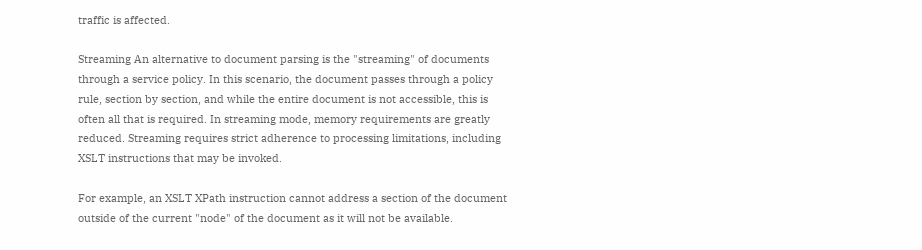traffic is affected.

Streaming An alternative to document parsing is the "streaming" of documents through a service policy. In this scenario, the document passes through a policy rule, section by section, and while the entire document is not accessible, this is often all that is required. In streaming mode, memory requirements are greatly reduced. Streaming requires strict adherence to processing limitations, including XSLT instructions that may be invoked.

For example, an XSLT XPath instruction cannot address a section of the document outside of the current "node" of the document as it will not be available.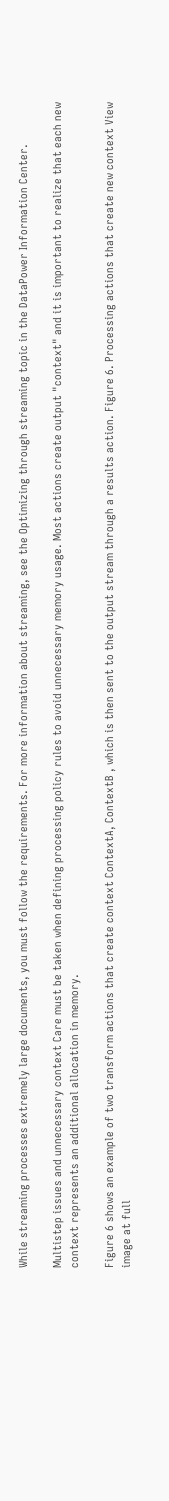While streaming processes extremely large documents, you must follow the requirements. For more information about streaming, see the Optimizing through streaming topic in the DataPower Information Center.

Multistep issues and unnecessary context Care must be taken when defining processing policy rules to avoid unnecessary memory usage. Most actions create output "context" and it is important to realize that each new context represents an additional allocation in memory.

Figure 6 shows an example of two transform actions that create context ContextA, ContextB , which is then sent to the output stream through a results action. Figure 6. Processing actions that create new context View image at full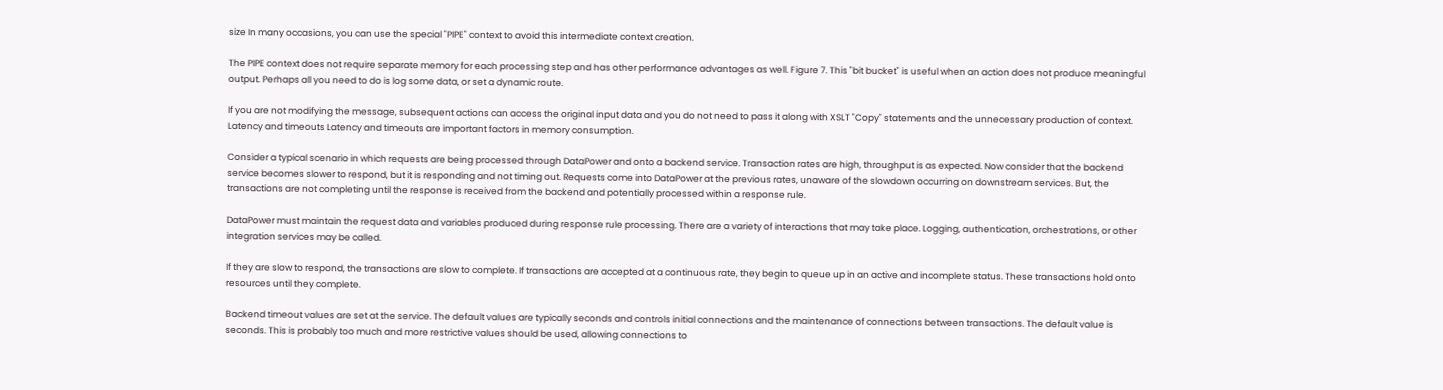size In many occasions, you can use the special "PIPE" context to avoid this intermediate context creation.

The PIPE context does not require separate memory for each processing step and has other performance advantages as well. Figure 7. This "bit bucket" is useful when an action does not produce meaningful output. Perhaps all you need to do is log some data, or set a dynamic route.

If you are not modifying the message, subsequent actions can access the original input data and you do not need to pass it along with XSLT "Copy" statements and the unnecessary production of context. Latency and timeouts Latency and timeouts are important factors in memory consumption.

Consider a typical scenario in which requests are being processed through DataPower and onto a backend service. Transaction rates are high, throughput is as expected. Now consider that the backend service becomes slower to respond, but it is responding and not timing out. Requests come into DataPower at the previous rates, unaware of the slowdown occurring on downstream services. But, the transactions are not completing until the response is received from the backend and potentially processed within a response rule.

DataPower must maintain the request data and variables produced during response rule processing. There are a variety of interactions that may take place. Logging, authentication, orchestrations, or other integration services may be called.

If they are slow to respond, the transactions are slow to complete. If transactions are accepted at a continuous rate, they begin to queue up in an active and incomplete status. These transactions hold onto resources until they complete.

Backend timeout values are set at the service. The default values are typically seconds and controls initial connections and the maintenance of connections between transactions. The default value is seconds. This is probably too much and more restrictive values should be used, allowing connections to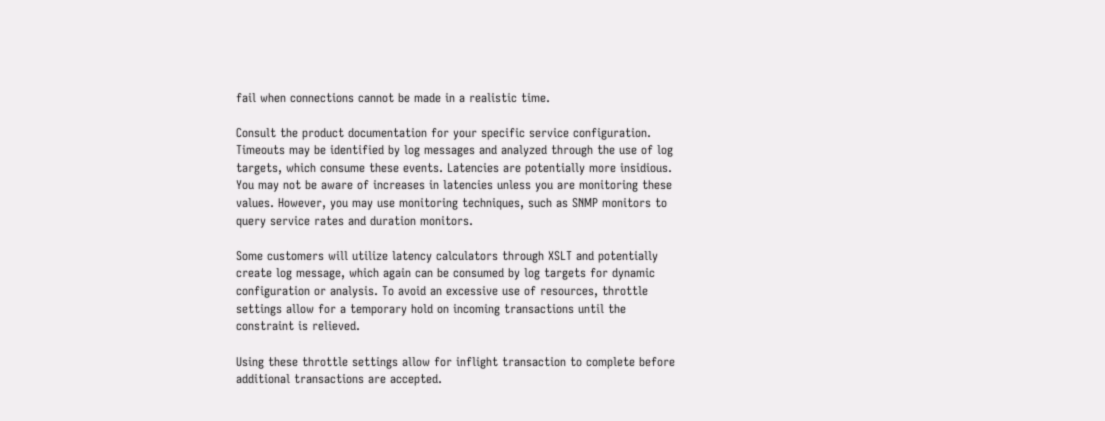fail when connections cannot be made in a realistic time.

Consult the product documentation for your specific service configuration. Timeouts may be identified by log messages and analyzed through the use of log targets, which consume these events. Latencies are potentially more insidious. You may not be aware of increases in latencies unless you are monitoring these values. However, you may use monitoring techniques, such as SNMP monitors to query service rates and duration monitors.

Some customers will utilize latency calculators through XSLT and potentially create log message, which again can be consumed by log targets for dynamic configuration or analysis. To avoid an excessive use of resources, throttle settings allow for a temporary hold on incoming transactions until the constraint is relieved.

Using these throttle settings allow for inflight transaction to complete before additional transactions are accepted.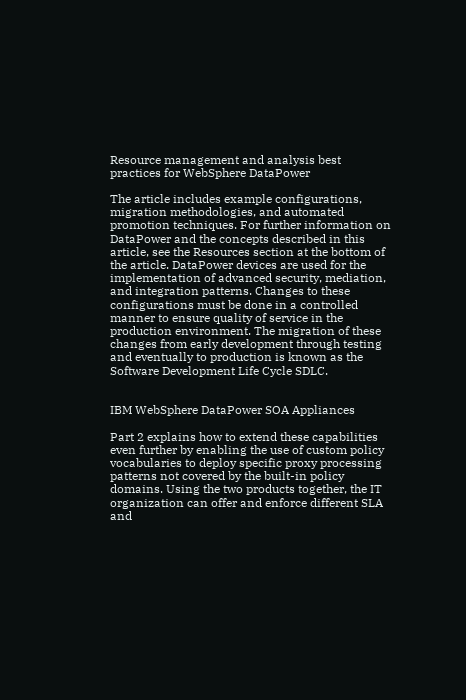Resource management and analysis best practices for WebSphere DataPower

The article includes example configurations, migration methodologies, and automated promotion techniques. For further information on DataPower and the concepts described in this article, see the Resources section at the bottom of the article. DataPower devices are used for the implementation of advanced security, mediation, and integration patterns. Changes to these configurations must be done in a controlled manner to ensure quality of service in the production environment. The migration of these changes from early development through testing and eventually to production is known as the Software Development Life Cycle SDLC.


IBM WebSphere DataPower SOA Appliances

Part 2 explains how to extend these capabilities even further by enabling the use of custom policy vocabularies to deploy specific proxy processing patterns not covered by the built-in policy domains. Using the two products together, the IT organization can offer and enforce different SLA and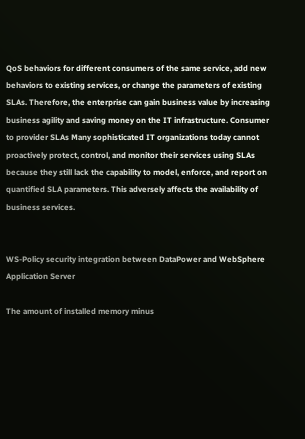QoS behaviors for different consumers of the same service, add new behaviors to existing services, or change the parameters of existing SLAs. Therefore, the enterprise can gain business value by increasing business agility and saving money on the IT infrastructure. Consumer to provider SLAs Many sophisticated IT organizations today cannot proactively protect, control, and monitor their services using SLAs because they still lack the capability to model, enforce, and report on quantified SLA parameters. This adversely affects the availability of business services.


WS-Policy security integration between DataPower and WebSphere Application Server

The amount of installed memory minus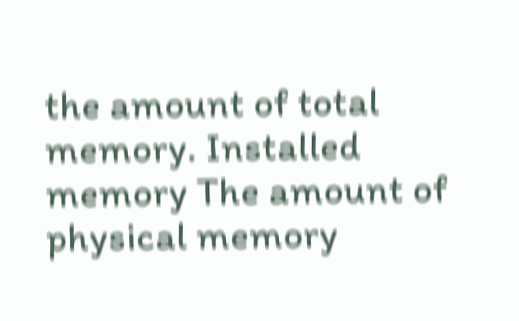the amount of total memory. Installed memory The amount of physical memory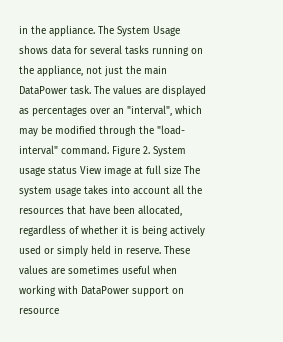in the appliance. The System Usage shows data for several tasks running on the appliance, not just the main DataPower task. The values are displayed as percentages over an "interval", which may be modified through the "load-interval" command. Figure 2. System usage status View image at full size The system usage takes into account all the resources that have been allocated, regardless of whether it is being actively used or simply held in reserve. These values are sometimes useful when working with DataPower support on resource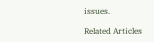issues.

Related Articles